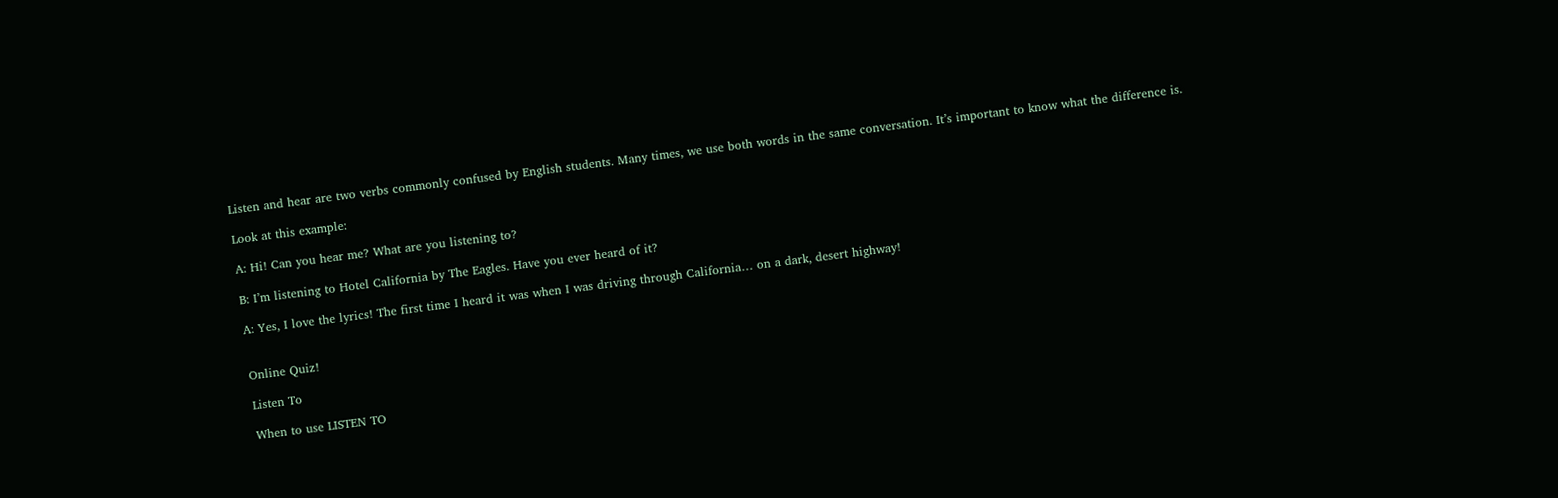Listen and hear are two verbs commonly confused by English students. Many times, we use both words in the same conversation. It’s important to know what the difference is.

Look at this example:

A: Hi! Can you hear me? What are you listening to?

B: I’m listening to Hotel California by The Eagles. Have you ever heard of it?

A: Yes, I love the lyrics! The first time I heard it was when I was driving through California… on a dark, desert highway!


Online Quiz!

Listen To

When to use LISTEN TO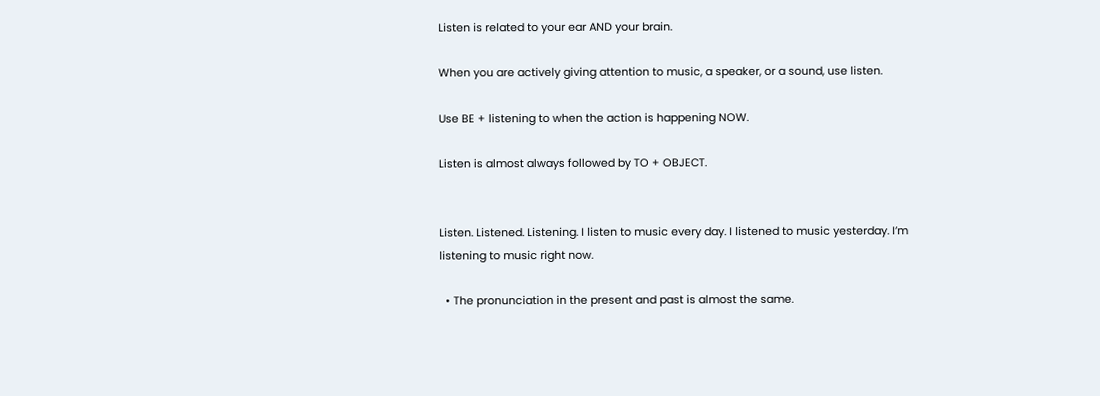Listen is related to your ear AND your brain.

When you are actively giving attention to music, a speaker, or a sound, use listen.

Use BE + listening to when the action is happening NOW.

Listen is almost always followed by TO + OBJECT.


Listen. Listened. Listening. I listen to music every day. I listened to music yesterday. I’m listening to music right now.

  • The pronunciation in the present and past is almost the same.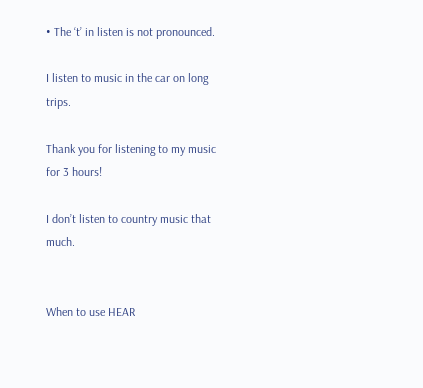• The ‘t’ in listen is not pronounced.

I listen to music in the car on long trips.

Thank you for listening to my music for 3 hours!

I don’t listen to country music that much.


When to use HEAR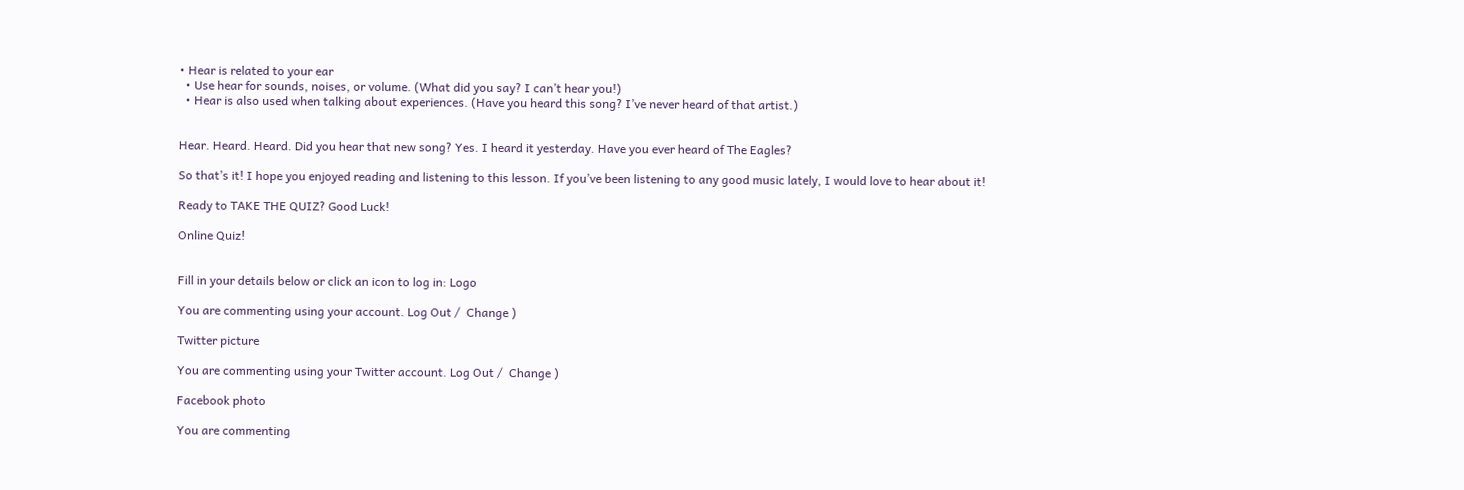• Hear is related to your ear
  • Use hear for sounds, noises, or volume. (What did you say? I can’t hear you!)
  • Hear is also used when talking about experiences. (Have you heard this song? I’ve never heard of that artist.)


Hear. Heard. Heard. Did you hear that new song? Yes. I heard it yesterday. Have you ever heard of The Eagles?

So that’s it! I hope you enjoyed reading and listening to this lesson. If you’ve been listening to any good music lately, I would love to hear about it!

Ready to TAKE THE QUIZ? Good Luck!

Online Quiz!


Fill in your details below or click an icon to log in: Logo

You are commenting using your account. Log Out /  Change )

Twitter picture

You are commenting using your Twitter account. Log Out /  Change )

Facebook photo

You are commenting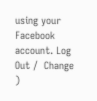using your Facebook account. Log Out /  Change )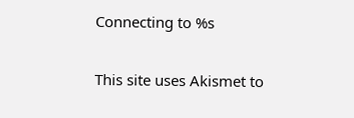Connecting to %s

This site uses Akismet to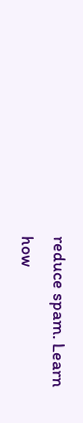reduce spam. Learn how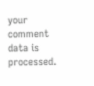your comment data is processed.